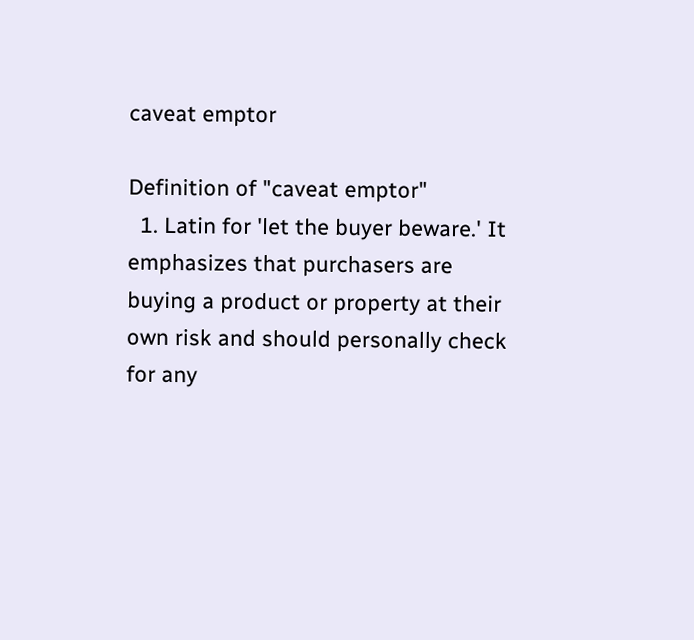caveat emptor

Definition of "caveat emptor"
  1. Latin for 'let the buyer beware.' It emphasizes that purchasers are buying a product or property at their own risk and should personally check for any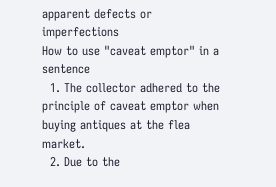apparent defects or imperfections
How to use "caveat emptor" in a sentence
  1. The collector adhered to the principle of caveat emptor when buying antiques at the flea market.
  2. Due to the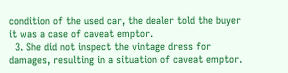condition of the used car, the dealer told the buyer it was a case of caveat emptor.
  3. She did not inspect the vintage dress for damages, resulting in a situation of caveat emptor.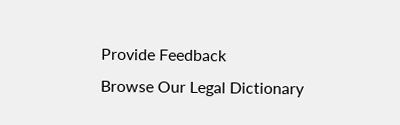Provide Feedback
Browse Our Legal Dictionary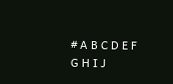# A B C D E F G H I J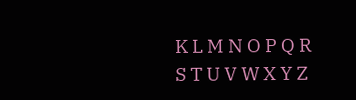K L M N O P Q R S T U V W X Y Z